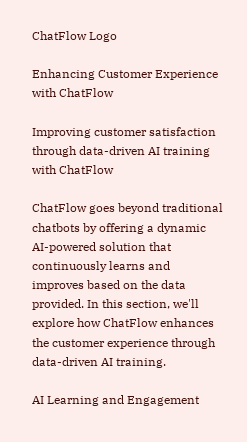ChatFlow Logo

Enhancing Customer Experience with ChatFlow

Improving customer satisfaction through data-driven AI training with ChatFlow

ChatFlow goes beyond traditional chatbots by offering a dynamic AI-powered solution that continuously learns and improves based on the data provided. In this section, we'll explore how ChatFlow enhances the customer experience through data-driven AI training.

AI Learning and Engagement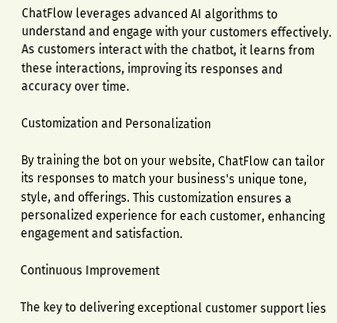ChatFlow leverages advanced AI algorithms to understand and engage with your customers effectively. As customers interact with the chatbot, it learns from these interactions, improving its responses and accuracy over time.

Customization and Personalization

By training the bot on your website, ChatFlow can tailor its responses to match your business's unique tone, style, and offerings. This customization ensures a personalized experience for each customer, enhancing engagement and satisfaction.

Continuous Improvement

The key to delivering exceptional customer support lies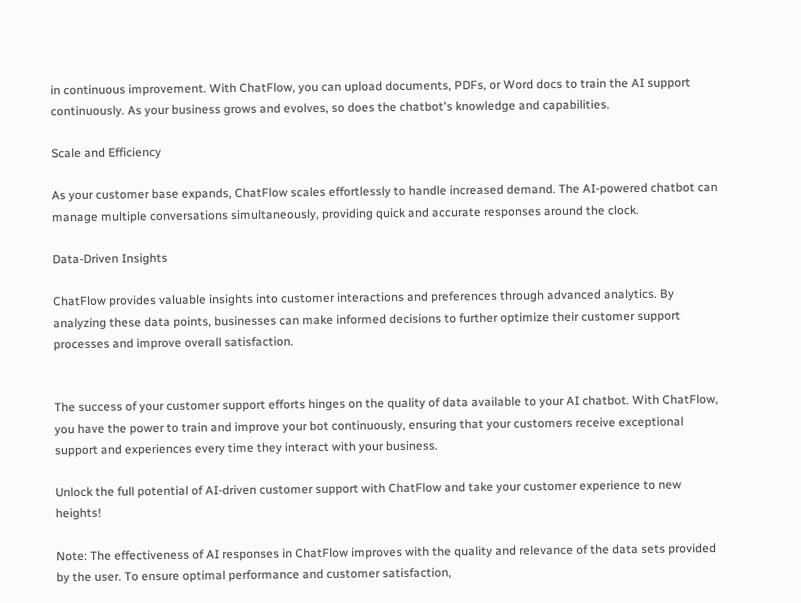in continuous improvement. With ChatFlow, you can upload documents, PDFs, or Word docs to train the AI support continuously. As your business grows and evolves, so does the chatbot's knowledge and capabilities.

Scale and Efficiency

As your customer base expands, ChatFlow scales effortlessly to handle increased demand. The AI-powered chatbot can manage multiple conversations simultaneously, providing quick and accurate responses around the clock.

Data-Driven Insights

ChatFlow provides valuable insights into customer interactions and preferences through advanced analytics. By analyzing these data points, businesses can make informed decisions to further optimize their customer support processes and improve overall satisfaction.


The success of your customer support efforts hinges on the quality of data available to your AI chatbot. With ChatFlow, you have the power to train and improve your bot continuously, ensuring that your customers receive exceptional support and experiences every time they interact with your business.

Unlock the full potential of AI-driven customer support with ChatFlow and take your customer experience to new heights!

Note: The effectiveness of AI responses in ChatFlow improves with the quality and relevance of the data sets provided by the user. To ensure optimal performance and customer satisfaction,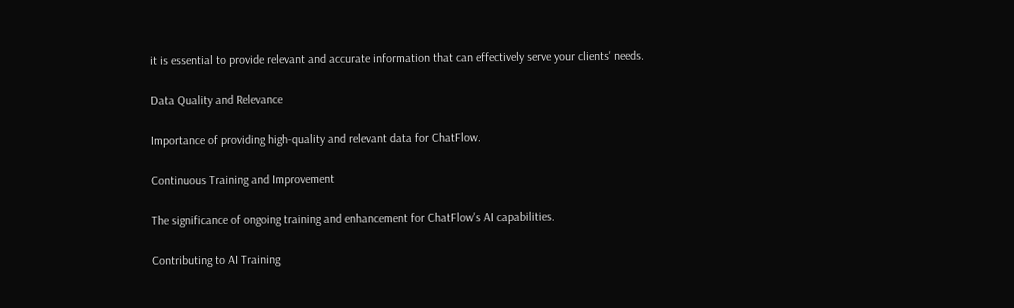it is essential to provide relevant and accurate information that can effectively serve your clients' needs.

Data Quality and Relevance

Importance of providing high-quality and relevant data for ChatFlow.

Continuous Training and Improvement

The significance of ongoing training and enhancement for ChatFlow's AI capabilities.

Contributing to AI Training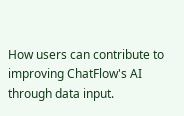How users can contribute to improving ChatFlow's AI through data input.